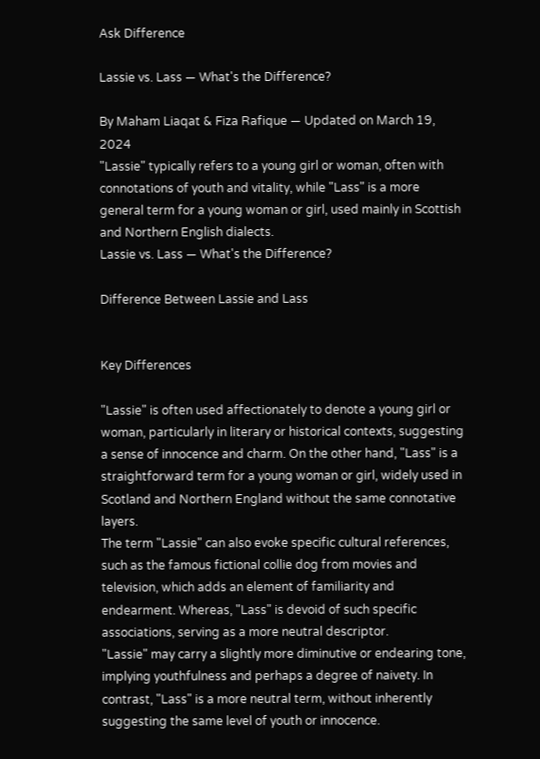Ask Difference

Lassie vs. Lass — What's the Difference?

By Maham Liaqat & Fiza Rafique — Updated on March 19, 2024
"Lassie" typically refers to a young girl or woman, often with connotations of youth and vitality, while "Lass" is a more general term for a young woman or girl, used mainly in Scottish and Northern English dialects.
Lassie vs. Lass — What's the Difference?

Difference Between Lassie and Lass


Key Differences

"Lassie" is often used affectionately to denote a young girl or woman, particularly in literary or historical contexts, suggesting a sense of innocence and charm. On the other hand, "Lass" is a straightforward term for a young woman or girl, widely used in Scotland and Northern England without the same connotative layers.
The term "Lassie" can also evoke specific cultural references, such as the famous fictional collie dog from movies and television, which adds an element of familiarity and endearment. Whereas, "Lass" is devoid of such specific associations, serving as a more neutral descriptor.
"Lassie" may carry a slightly more diminutive or endearing tone, implying youthfulness and perhaps a degree of naivety. In contrast, "Lass" is a more neutral term, without inherently suggesting the same level of youth or innocence.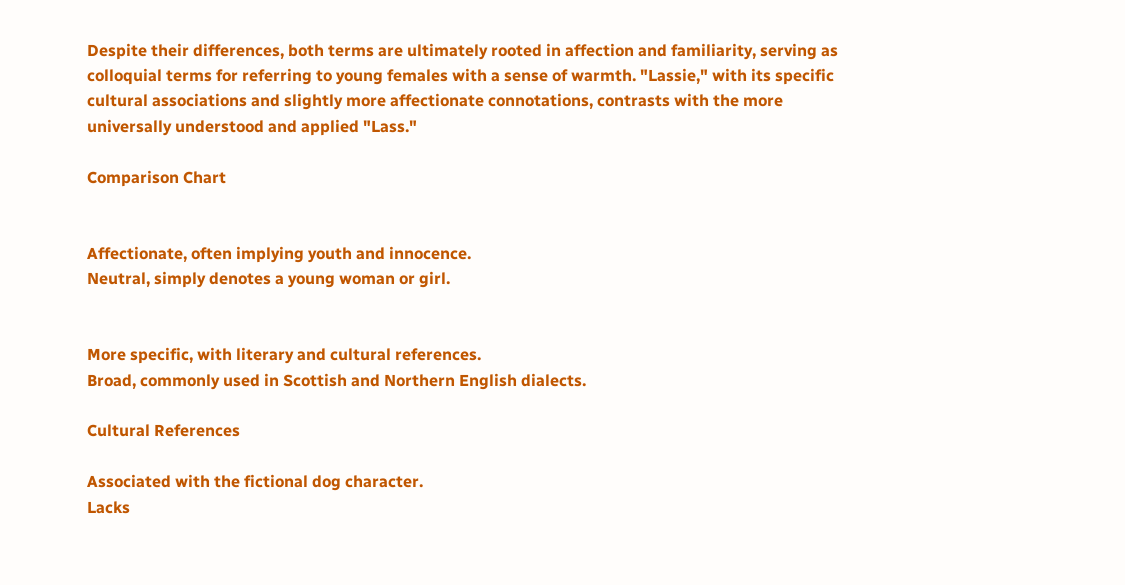Despite their differences, both terms are ultimately rooted in affection and familiarity, serving as colloquial terms for referring to young females with a sense of warmth. "Lassie," with its specific cultural associations and slightly more affectionate connotations, contrasts with the more universally understood and applied "Lass."

Comparison Chart


Affectionate, often implying youth and innocence.
Neutral, simply denotes a young woman or girl.


More specific, with literary and cultural references.
Broad, commonly used in Scottish and Northern English dialects.

Cultural References

Associated with the fictional dog character.
Lacks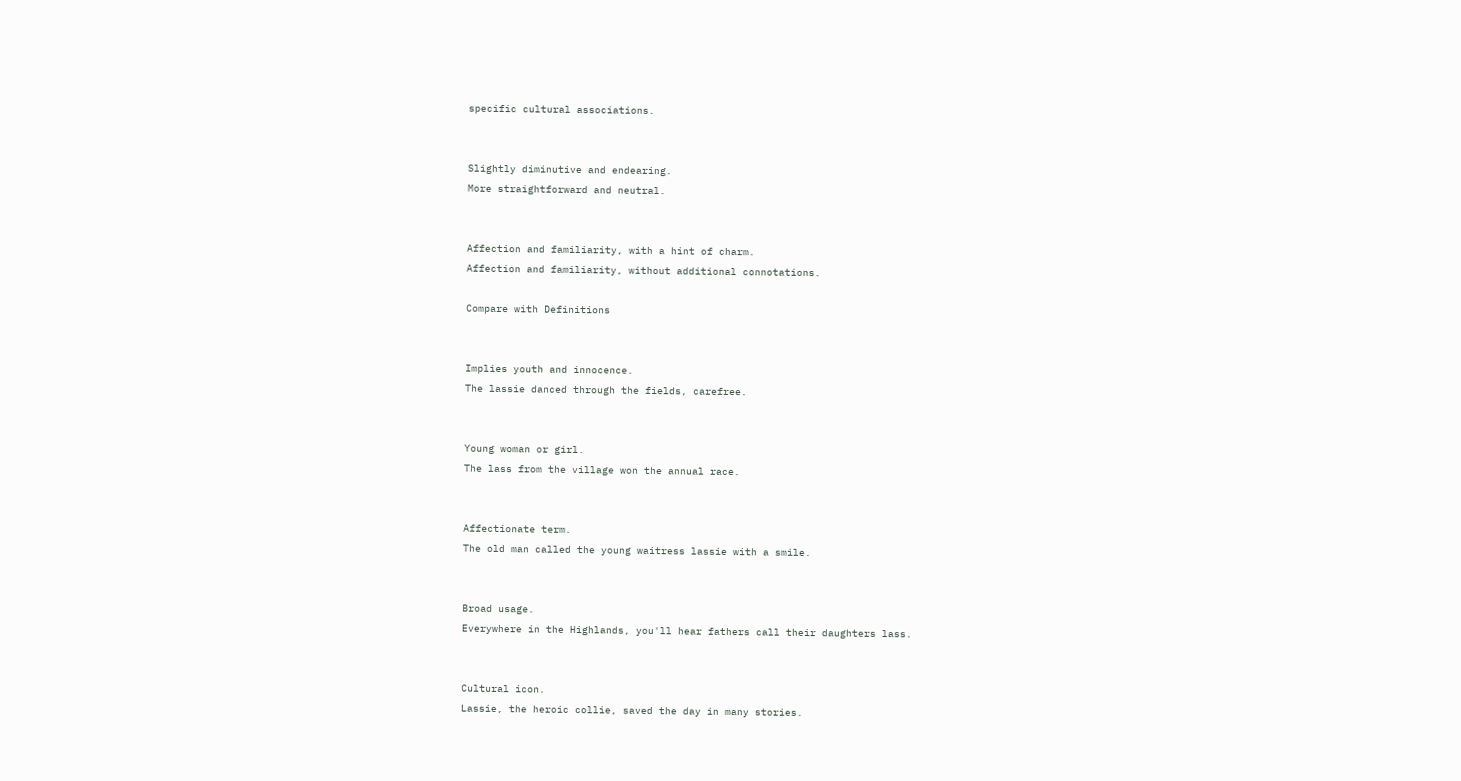specific cultural associations.


Slightly diminutive and endearing.
More straightforward and neutral.


Affection and familiarity, with a hint of charm.
Affection and familiarity, without additional connotations.

Compare with Definitions


Implies youth and innocence.
The lassie danced through the fields, carefree.


Young woman or girl.
The lass from the village won the annual race.


Affectionate term.
The old man called the young waitress lassie with a smile.


Broad usage.
Everywhere in the Highlands, you'll hear fathers call their daughters lass.


Cultural icon.
Lassie, the heroic collie, saved the day in many stories.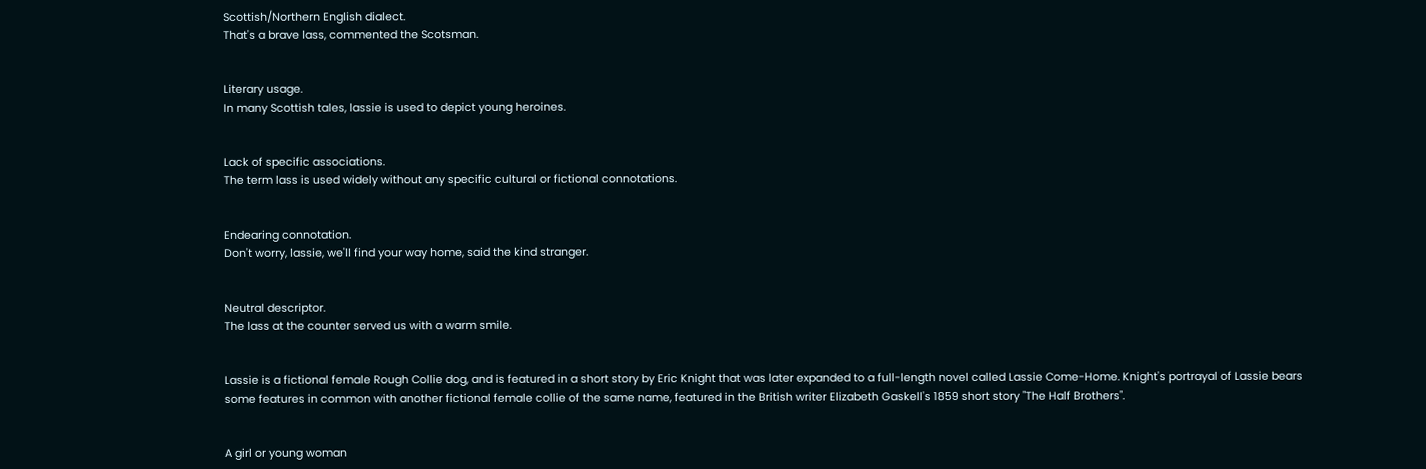Scottish/Northern English dialect.
That's a brave lass, commented the Scotsman.


Literary usage.
In many Scottish tales, lassie is used to depict young heroines.


Lack of specific associations.
The term lass is used widely without any specific cultural or fictional connotations.


Endearing connotation.
Don't worry, lassie, we'll find your way home, said the kind stranger.


Neutral descriptor.
The lass at the counter served us with a warm smile.


Lassie is a fictional female Rough Collie dog, and is featured in a short story by Eric Knight that was later expanded to a full-length novel called Lassie Come-Home. Knight's portrayal of Lassie bears some features in common with another fictional female collie of the same name, featured in the British writer Elizabeth Gaskell's 1859 short story "The Half Brothers".


A girl or young woman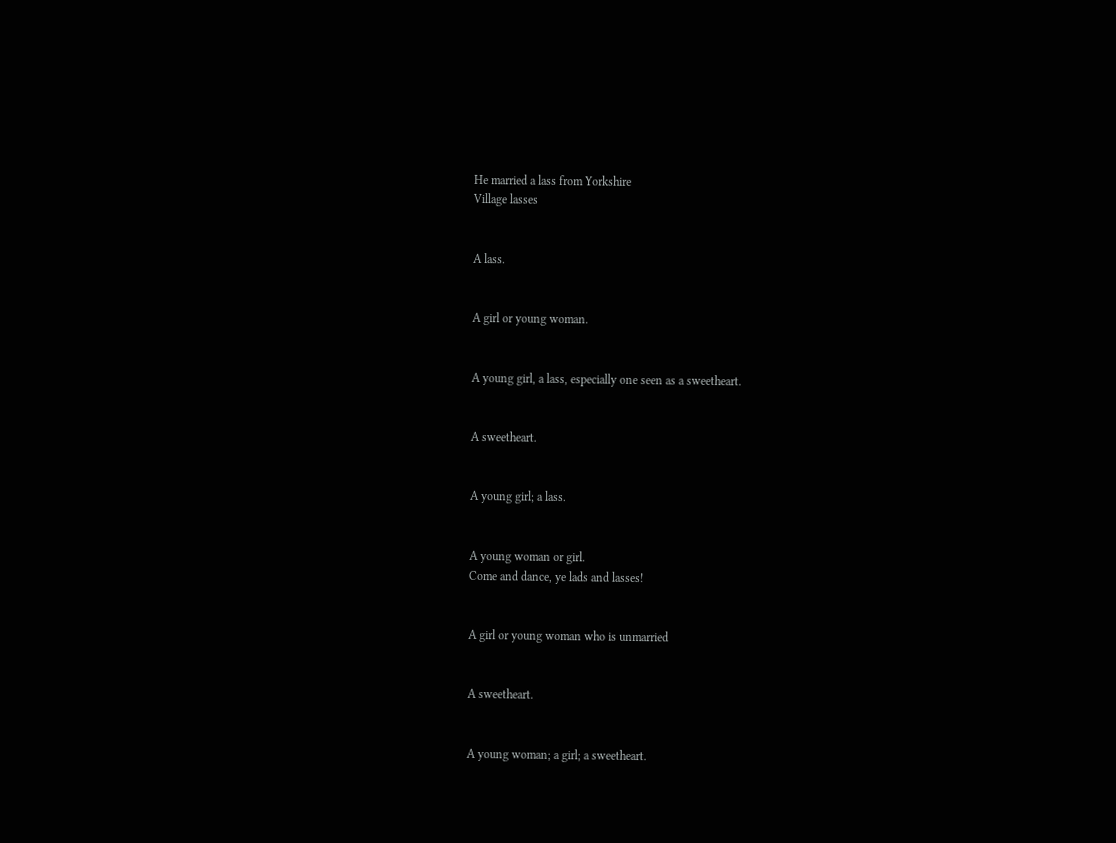He married a lass from Yorkshire
Village lasses


A lass.


A girl or young woman.


A young girl, a lass, especially one seen as a sweetheart.


A sweetheart.


A young girl; a lass.


A young woman or girl.
Come and dance, ye lads and lasses!


A girl or young woman who is unmarried


A sweetheart.


A young woman; a girl; a sweetheart.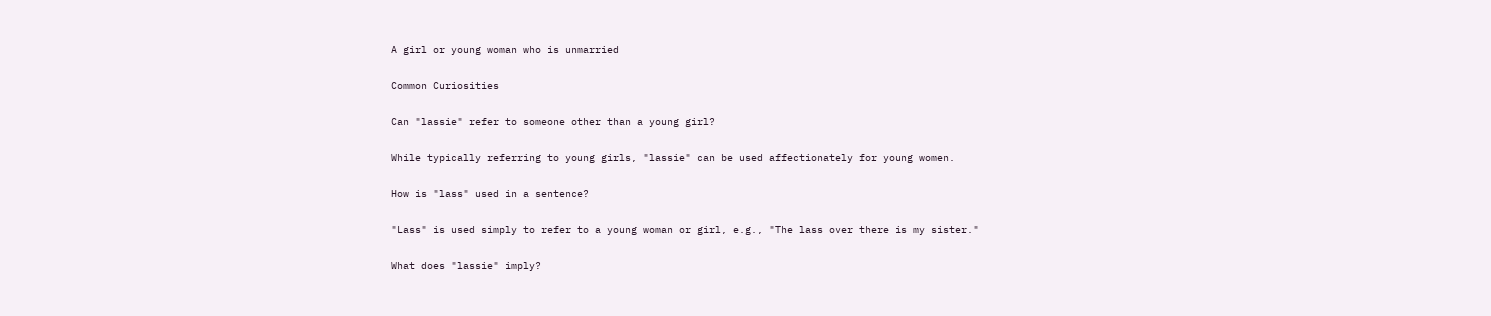A girl or young woman who is unmarried

Common Curiosities

Can "lassie" refer to someone other than a young girl?

While typically referring to young girls, "lassie" can be used affectionately for young women.

How is "lass" used in a sentence?

"Lass" is used simply to refer to a young woman or girl, e.g., "The lass over there is my sister."

What does "lassie" imply?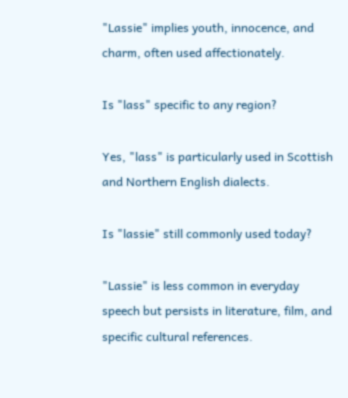"Lassie" implies youth, innocence, and charm, often used affectionately.

Is "lass" specific to any region?

Yes, "lass" is particularly used in Scottish and Northern English dialects.

Is "lassie" still commonly used today?

"Lassie" is less common in everyday speech but persists in literature, film, and specific cultural references.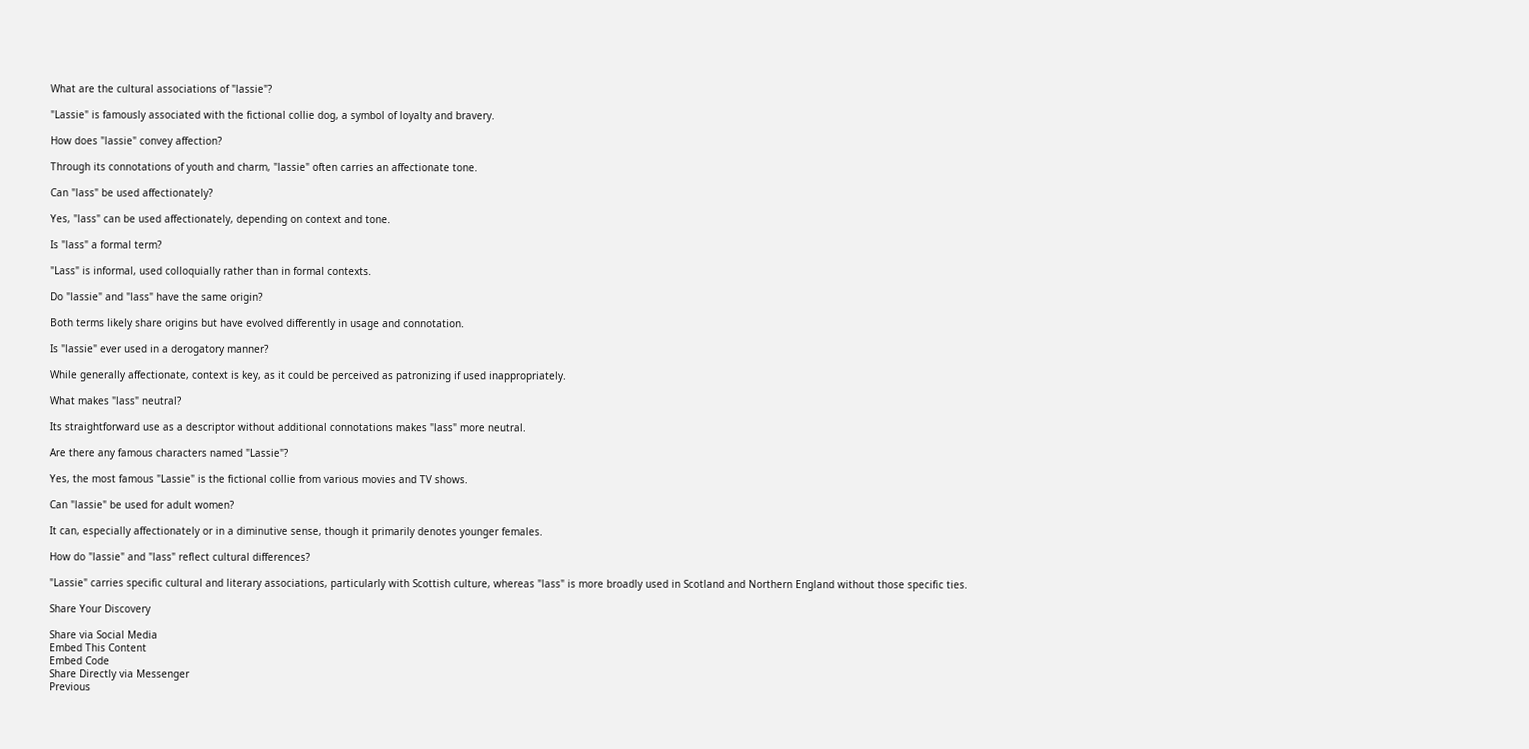What are the cultural associations of "lassie"?

"Lassie" is famously associated with the fictional collie dog, a symbol of loyalty and bravery.

How does "lassie" convey affection?

Through its connotations of youth and charm, "lassie" often carries an affectionate tone.

Can "lass" be used affectionately?

Yes, "lass" can be used affectionately, depending on context and tone.

Is "lass" a formal term?

"Lass" is informal, used colloquially rather than in formal contexts.

Do "lassie" and "lass" have the same origin?

Both terms likely share origins but have evolved differently in usage and connotation.

Is "lassie" ever used in a derogatory manner?

While generally affectionate, context is key, as it could be perceived as patronizing if used inappropriately.

What makes "lass" neutral?

Its straightforward use as a descriptor without additional connotations makes "lass" more neutral.

Are there any famous characters named "Lassie"?

Yes, the most famous "Lassie" is the fictional collie from various movies and TV shows.

Can "lassie" be used for adult women?

It can, especially affectionately or in a diminutive sense, though it primarily denotes younger females.

How do "lassie" and "lass" reflect cultural differences?

"Lassie" carries specific cultural and literary associations, particularly with Scottish culture, whereas "lass" is more broadly used in Scotland and Northern England without those specific ties.

Share Your Discovery

Share via Social Media
Embed This Content
Embed Code
Share Directly via Messenger
Previous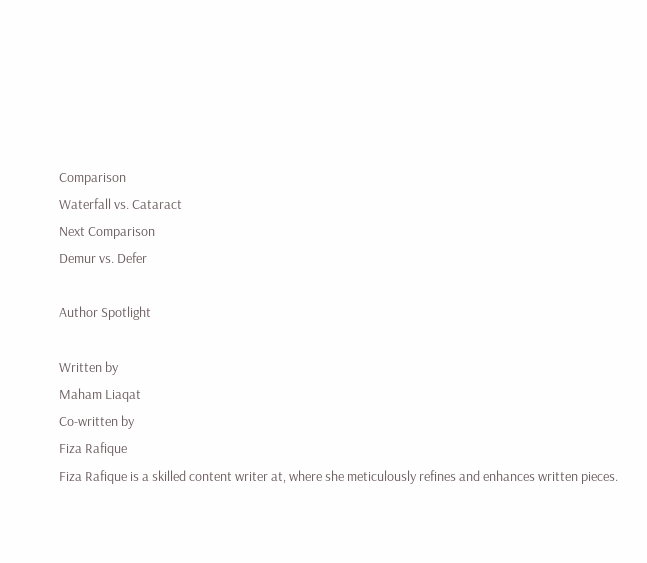Comparison
Waterfall vs. Cataract
Next Comparison
Demur vs. Defer

Author Spotlight

Written by
Maham Liaqat
Co-written by
Fiza Rafique
Fiza Rafique is a skilled content writer at, where she meticulously refines and enhances written pieces.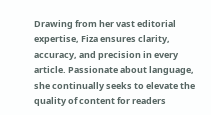Drawing from her vast editorial expertise, Fiza ensures clarity, accuracy, and precision in every article. Passionate about language, she continually seeks to elevate the quality of content for readers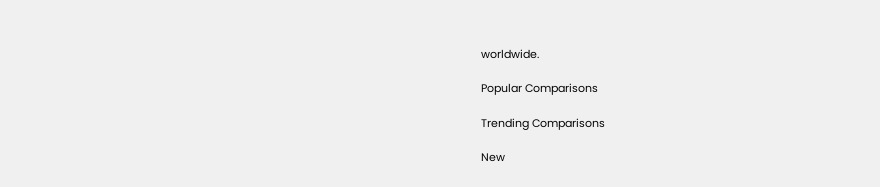worldwide.

Popular Comparisons

Trending Comparisons

New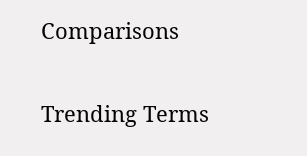Comparisons

Trending Terms